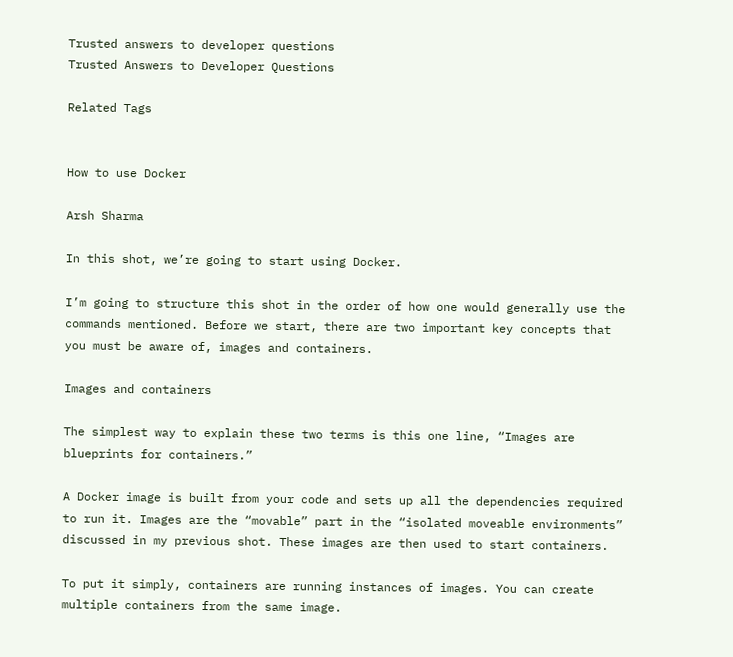Trusted answers to developer questions
Trusted Answers to Developer Questions

Related Tags


How to use Docker

Arsh Sharma

In this shot, we’re going to start using Docker.

I’m going to structure this shot in the order of how one would generally use the commands mentioned. Before we start, there are two important key concepts that you must be aware of, images and containers.

Images and containers

The simplest way to explain these two terms is this one line, “Images are blueprints for containers.”

A Docker image is built from your code and sets up all the dependencies required to run it. Images are the “movable” part in the “isolated moveable environments” discussed in my previous shot. These images are then used to start containers.

To put it simply, containers are running instances of images. You can create multiple containers from the same image.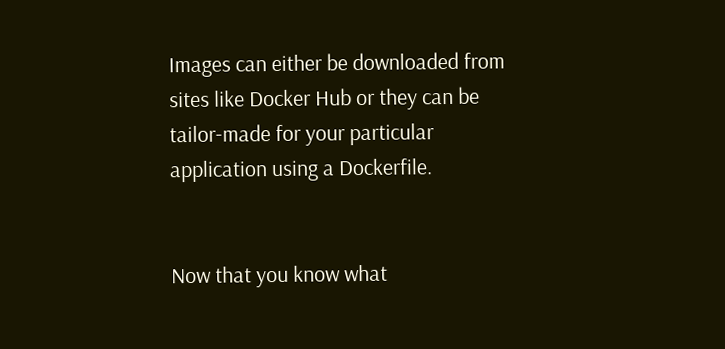Images can either be downloaded from sites like Docker Hub or they can be tailor-made for your particular application using a Dockerfile.


Now that you know what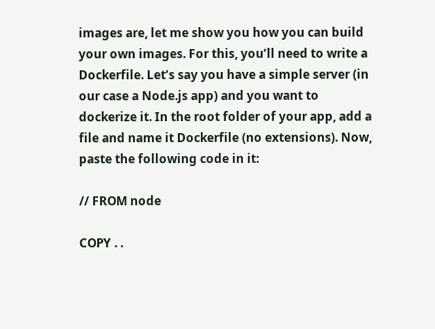images are, let me show you how you can build your own images. For this, you’ll need to write a Dockerfile. Let’s say you have a simple server (in our case a Node.js app) and you want to dockerize it. In the root folder of your app, add a file and name it Dockerfile (no extensions). Now, paste the following code in it:

// FROM node

COPY . .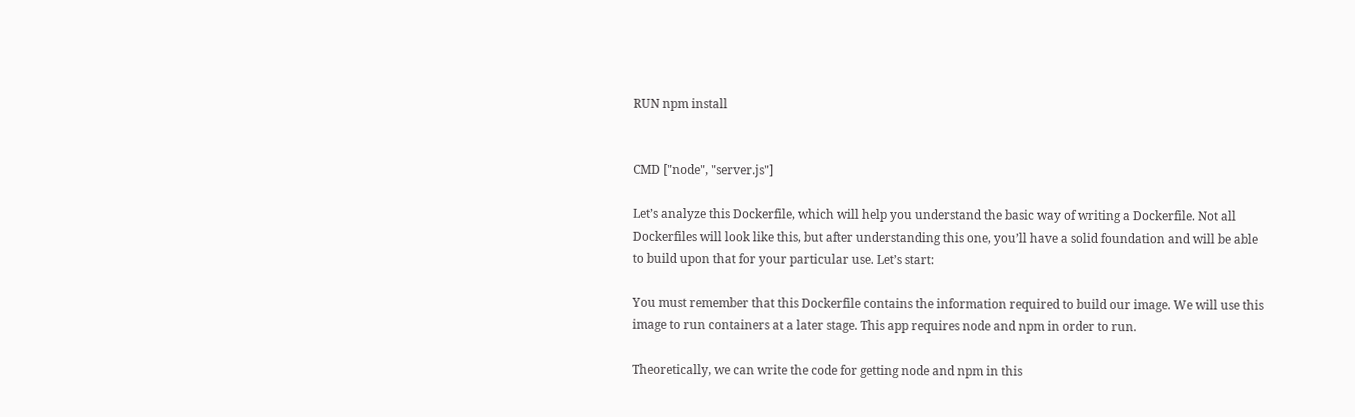RUN npm install


CMD ["node", "server.js"]

Let’s analyze this Dockerfile, which will help you understand the basic way of writing a Dockerfile. Not all Dockerfiles will look like this, but after understanding this one, you’ll have a solid foundation and will be able to build upon that for your particular use. Let’s start:

You must remember that this Dockerfile contains the information required to build our image. We will use this image to run containers at a later stage. This app requires node and npm in order to run.

Theoretically, we can write the code for getting node and npm in this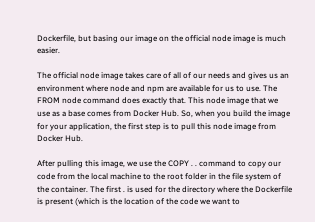Dockerfile, but basing our image on the official node image is much easier.

The official node image takes care of all of our needs and gives us an environment where node and npm are available for us to use. The FROM node command does exactly that. This node image that we use as a base comes from Docker Hub. So, when you build the image for your application, the first step is to pull this node image from Docker Hub.

After pulling this image, we use the COPY . . command to copy our code from the local machine to the root folder in the file system of the container. The first . is used for the directory where the Dockerfile is present (which is the location of the code we want to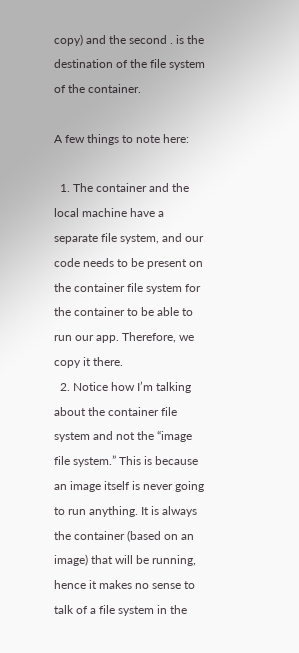copy) and the second . is the destination of the file system of the container.

A few things to note here:

  1. The container and the local machine have a separate file system, and our code needs to be present on the container file system for the container to be able to run our app. Therefore, we copy it there.
  2. Notice how I’m talking about the container file system and not the “image file system.” This is because an image itself is never going to run anything. It is always the container (based on an image) that will be running, hence it makes no sense to talk of a file system in the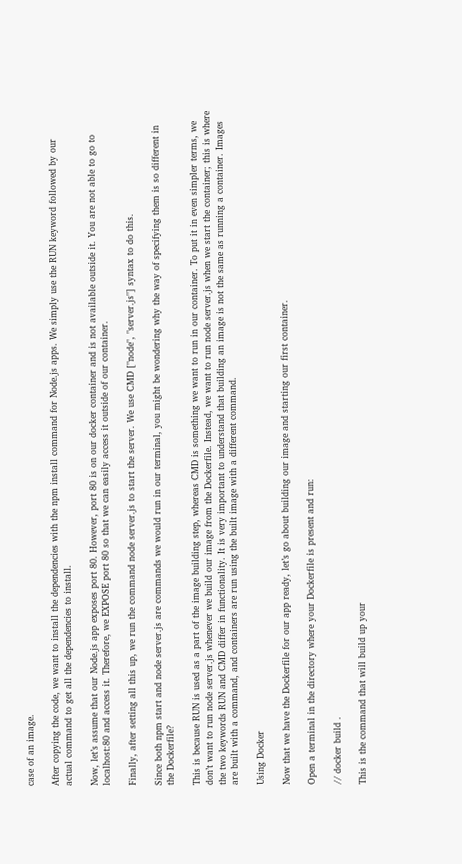case of an image.

After copying the code, we want to install the dependencies with the npm install command for Node.js apps. We simply use the RUN keyword followed by our actual command to get all the dependencies to install.

Now, let’s assume that our Node.js app exposes port 80. However, port 80 is on our docker container and is not available outside it. You are not able to go to localhost:80 and access it. Therefore, we EXPOSE port 80 so that we can easily access it outside of our container.

Finally, after setting all this up, we run the command node server.js to start the server. We use CMD ["node", "server.js"] syntax to do this.

Since both npm start and node server.js are commands we would run in our terminal, you might be wondering why the way of specifying them is so different in the Dockerfile?

This is because RUN is used as a part of the image building step, whereas CMD is something we want to run in our container. To put it in even simpler terms, we don’t want to run node server.js whenever we build our image from the Dockerfile. Instead, we want to run node server.js when we start the container; this is where the two keywords RUN and CMD differ in functionality. It is very important to understand that building an image is not the same as running a container. Images are built with a command, and containers are run using the built image with a different command.

Using Docker

Now that we have the Dockerfile for our app ready, let’s go about building our image and starting our first container.

Open a terminal in the directory where your Dockerfile is present and run:

// docker build .

This is the command that will build up your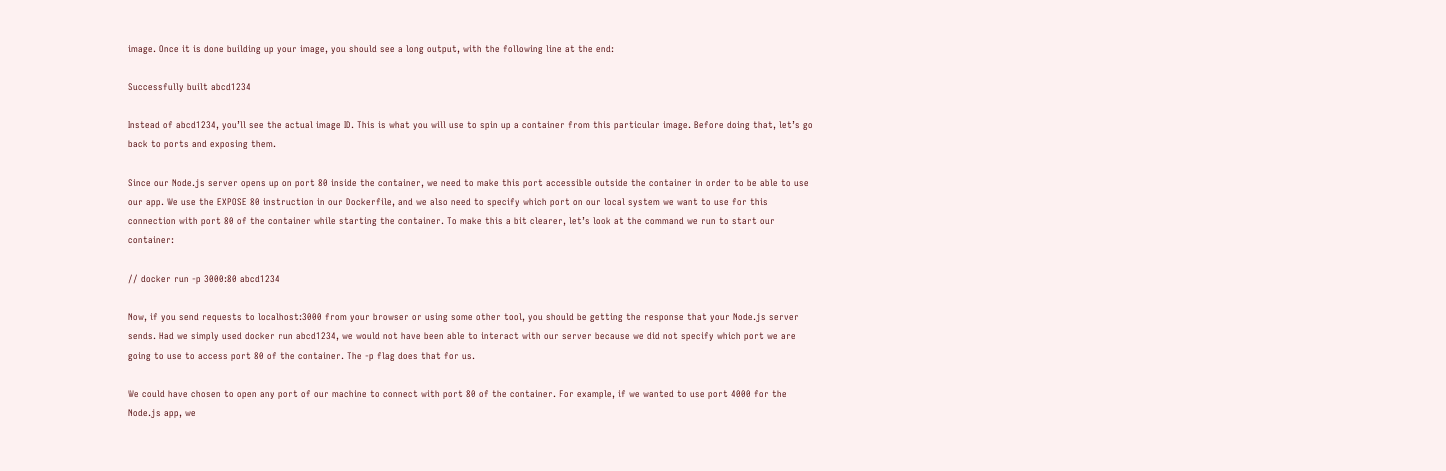image. Once it is done building up your image, you should see a long output, with the following line at the end:

Successfully built abcd1234

Instead of abcd1234, you’ll see the actual image ID. This is what you will use to spin up a container from this particular image. Before doing that, let’s go back to ports and exposing them.

Since our Node.js server opens up on port 80 inside the container, we need to make this port accessible outside the container in order to be able to use our app. We use the EXPOSE 80 instruction in our Dockerfile, and we also need to specify which port on our local system we want to use for this connection with port 80 of the container while starting the container. To make this a bit clearer, let’s look at the command we run to start our container:

// docker run -p 3000:80 abcd1234

Now, if you send requests to localhost:3000 from your browser or using some other tool, you should be getting the response that your Node.js server sends. Had we simply used docker run abcd1234, we would not have been able to interact with our server because we did not specify which port we are going to use to access port 80 of the container. The -p flag does that for us.

We could have chosen to open any port of our machine to connect with port 80 of the container. For example, if we wanted to use port 4000 for the Node.js app, we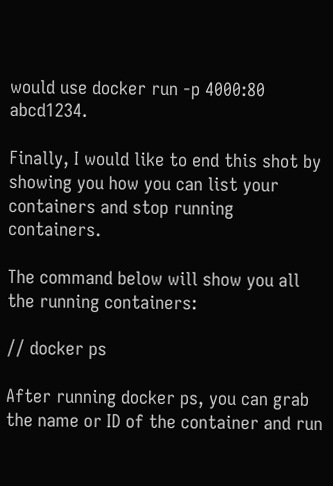would use docker run -p 4000:80 abcd1234.

Finally, I would like to end this shot by showing you how you can list your containers and stop running containers.

The command below will show you all the running containers:

// docker ps

After running docker ps, you can grab the name or ID of the container and run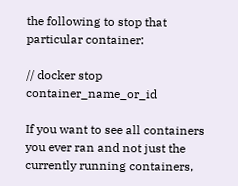the following to stop that particular container:

// docker stop container_name_or_id

If you want to see all containers you ever ran and not just the currently running containers,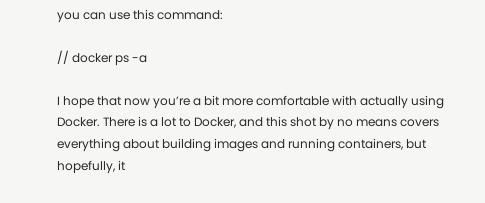you can use this command:

// docker ps -a

I hope that now you’re a bit more comfortable with actually using Docker. There is a lot to Docker, and this shot by no means covers everything about building images and running containers, but hopefully, it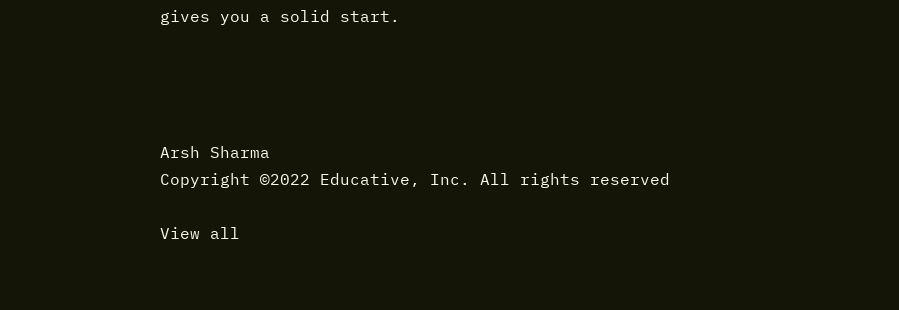gives you a solid start.




Arsh Sharma
Copyright ©2022 Educative, Inc. All rights reserved

View all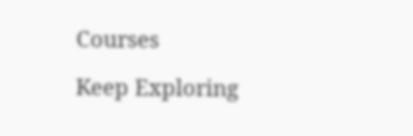Courses

Keep Exploring